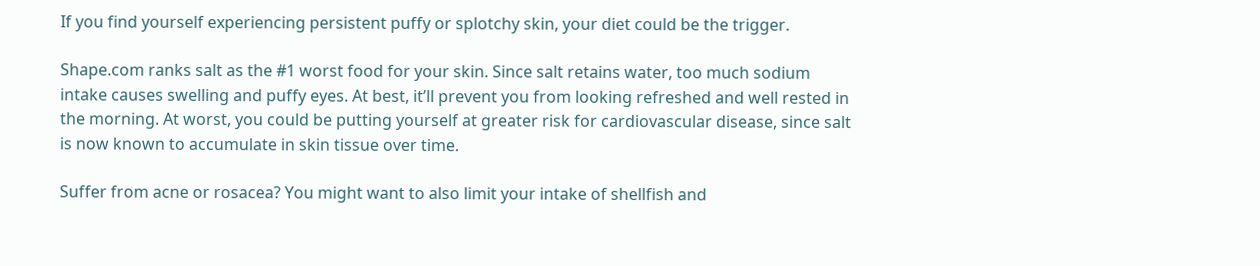If you find yourself experiencing persistent puffy or splotchy skin, your diet could be the trigger.

Shape.com ranks salt as the #1 worst food for your skin. Since salt retains water, too much sodium intake causes swelling and puffy eyes. At best, it’ll prevent you from looking refreshed and well rested in the morning. At worst, you could be putting yourself at greater risk for cardiovascular disease, since salt is now known to accumulate in skin tissue over time.

Suffer from acne or rosacea? You might want to also limit your intake of shellfish and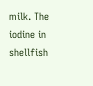milk. The iodine in shellfish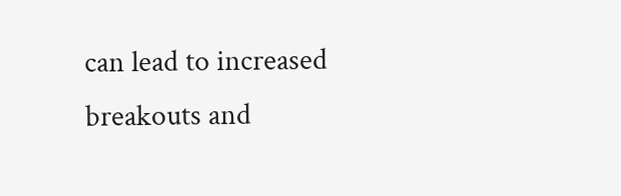can lead to increased breakouts and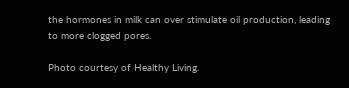the hormones in milk can over stimulate oil production, leading to more clogged pores.

Photo courtesy of Healthy Living.